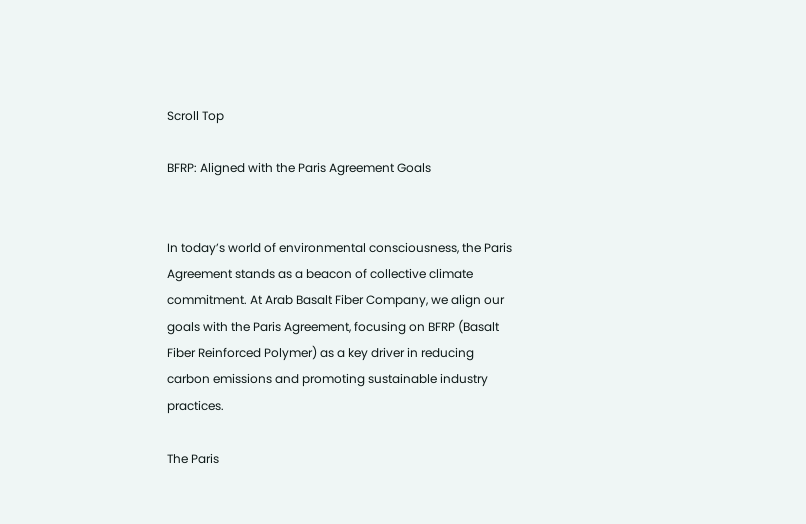Scroll Top

BFRP: Aligned with the Paris Agreement Goals


In today’s world of environmental consciousness, the Paris Agreement stands as a beacon of collective climate commitment. At Arab Basalt Fiber Company, we align our goals with the Paris Agreement, focusing on BFRP (Basalt Fiber Reinforced Polymer) as a key driver in reducing carbon emissions and promoting sustainable industry practices.

The Paris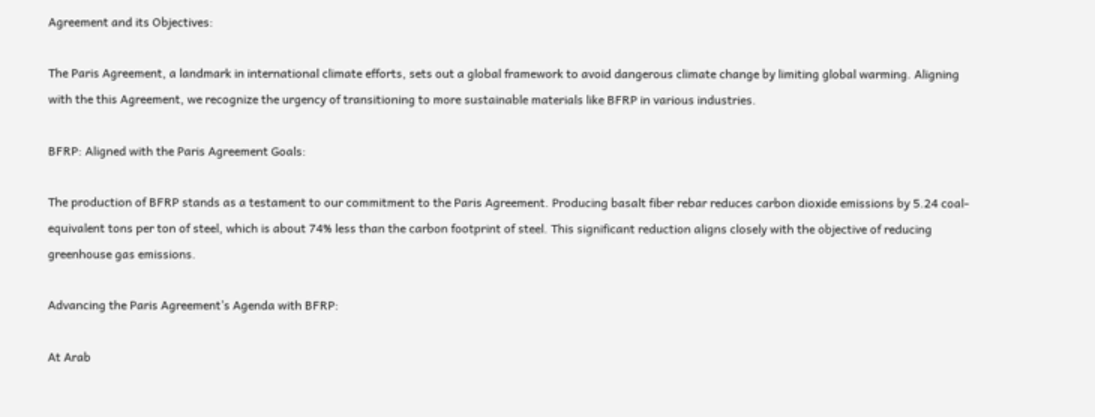Agreement and its Objectives:

The Paris Agreement, a landmark in international climate efforts, sets out a global framework to avoid dangerous climate change by limiting global warming. Aligning with the this Agreement, we recognize the urgency of transitioning to more sustainable materials like BFRP in various industries.

BFRP: Aligned with the Paris Agreement Goals:

The production of BFRP stands as a testament to our commitment to the Paris Agreement. Producing basalt fiber rebar reduces carbon dioxide emissions by 5.24 coal-equivalent tons per ton of steel, which is about 74% less than the carbon footprint of steel. This significant reduction aligns closely with the objective of reducing greenhouse gas emissions.

Advancing the Paris Agreement’s Agenda with BFRP:

At Arab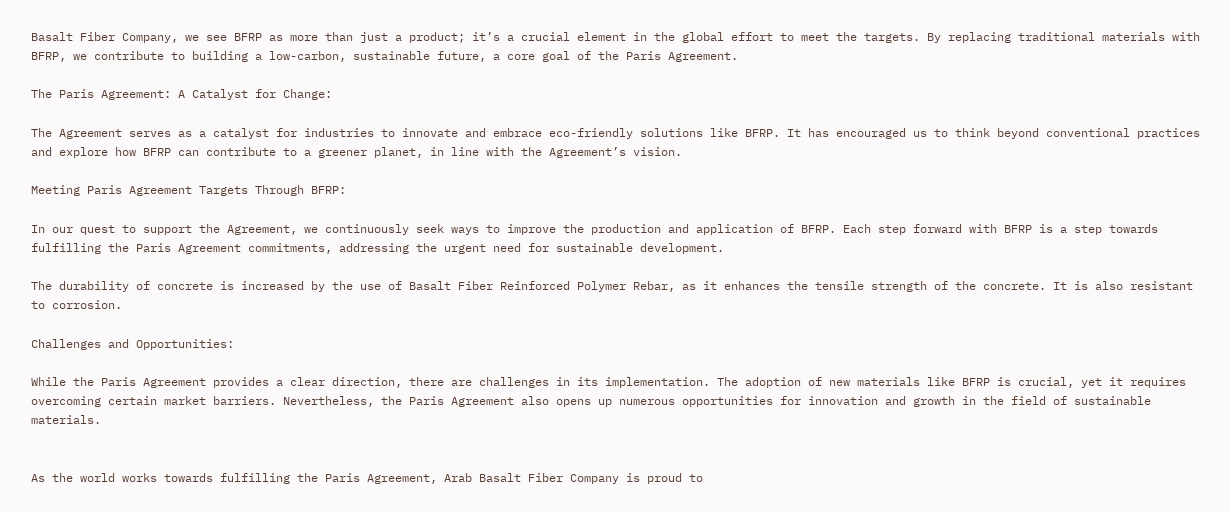Basalt Fiber Company, we see BFRP as more than just a product; it’s a crucial element in the global effort to meet the targets. By replacing traditional materials with BFRP, we contribute to building a low-carbon, sustainable future, a core goal of the Paris Agreement.

The Paris Agreement: A Catalyst for Change:

The Agreement serves as a catalyst for industries to innovate and embrace eco-friendly solutions like BFRP. It has encouraged us to think beyond conventional practices and explore how BFRP can contribute to a greener planet, in line with the Agreement’s vision.

Meeting Paris Agreement Targets Through BFRP:

In our quest to support the Agreement, we continuously seek ways to improve the production and application of BFRP. Each step forward with BFRP is a step towards fulfilling the Paris Agreement commitments, addressing the urgent need for sustainable development.

The durability of concrete is increased by the use of Basalt Fiber Reinforced Polymer Rebar, as it enhances the tensile strength of the concrete. It is also resistant to corrosion.

Challenges and Opportunities:

While the Paris Agreement provides a clear direction, there are challenges in its implementation. The adoption of new materials like BFRP is crucial, yet it requires overcoming certain market barriers. Nevertheless, the Paris Agreement also opens up numerous opportunities for innovation and growth in the field of sustainable materials.


As the world works towards fulfilling the Paris Agreement, Arab Basalt Fiber Company is proud to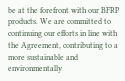be at the forefront with our BFRP products. We are committed to continuing our efforts in line with the Agreement, contributing to a more sustainable and environmentally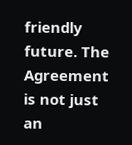friendly future. The Agreement is not just an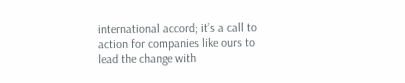international accord; it’s a call to action for companies like ours to lead the change with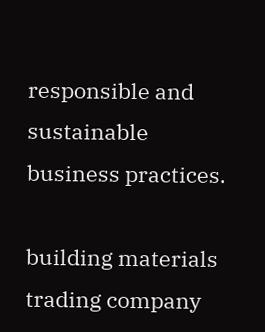responsible and sustainable business practices.

building materials trading company